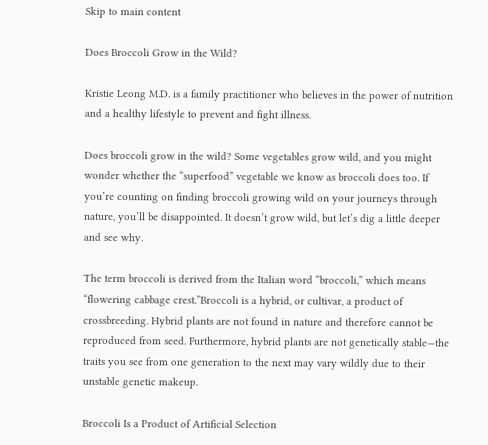Skip to main content

Does Broccoli Grow in the Wild?

Kristie Leong M.D. is a family practitioner who believes in the power of nutrition and a healthy lifestyle to prevent and fight illness.

Does broccoli grow in the wild? Some vegetables grow wild, and you might wonder whether the “superfood” vegetable we know as broccoli does too. If you’re counting on finding broccoli growing wild on your journeys through nature, you’ll be disappointed. It doesn’t grow wild, but let’s dig a little deeper and see why.

The term broccoli is derived from the Italian word “broccoli,” which means “flowering cabbage crest.”Broccoli is a hybrid, or cultivar, a product of crossbreeding. Hybrid plants are not found in nature and therefore cannot be reproduced from seed. Furthermore, hybrid plants are not genetically stable—the traits you see from one generation to the next may vary wildly due to their unstable genetic makeup.

Broccoli Is a Product of Artificial Selection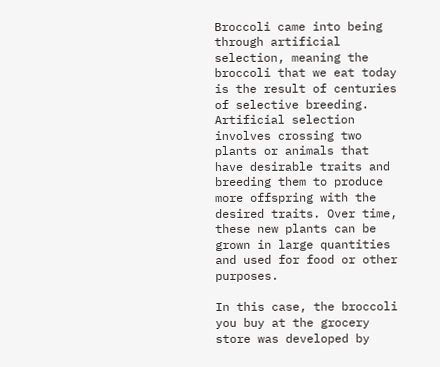Broccoli came into being through artificial selection, meaning the broccoli that we eat today is the result of centuries of selective breeding. Artificial selection involves crossing two plants or animals that have desirable traits and breeding them to produce more offspring with the desired traits. Over time, these new plants can be grown in large quantities and used for food or other purposes.

In this case, the broccoli you buy at the grocery store was developed by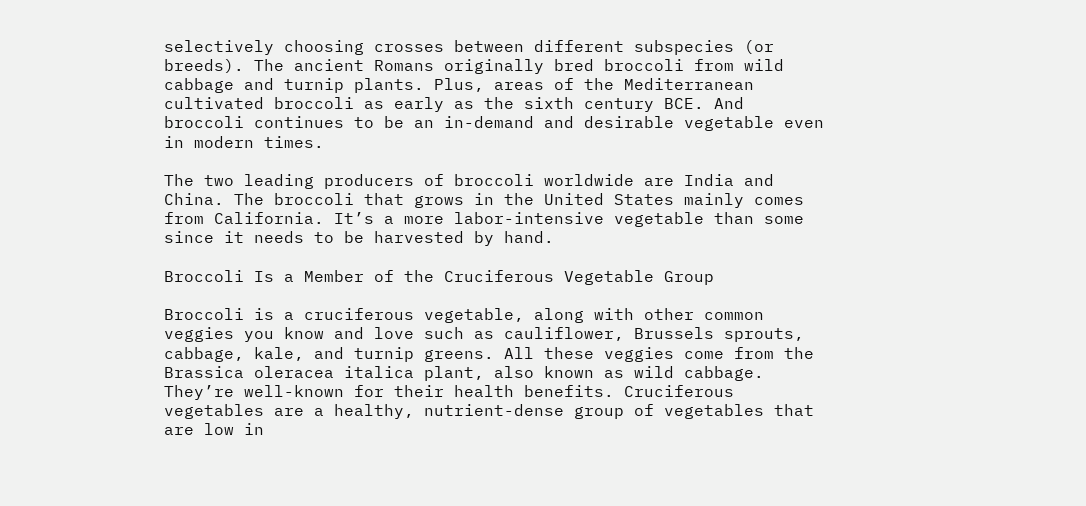selectively choosing crosses between different subspecies (or breeds). The ancient Romans originally bred broccoli from wild cabbage and turnip plants. Plus, areas of the Mediterranean cultivated broccoli as early as the sixth century BCE. And broccoli continues to be an in-demand and desirable vegetable even in modern times.

The two leading producers of broccoli worldwide are India and China. The broccoli that grows in the United States mainly comes from California. It’s a more labor-intensive vegetable than some since it needs to be harvested by hand.

Broccoli Is a Member of the Cruciferous Vegetable Group

Broccoli is a cruciferous vegetable, along with other common veggies you know and love such as cauliflower, Brussels sprouts, cabbage, kale, and turnip greens. All these veggies come from the Brassica oleracea italica plant, also known as wild cabbage. They’re well-known for their health benefits. Cruciferous vegetables are a healthy, nutrient-dense group of vegetables that are low in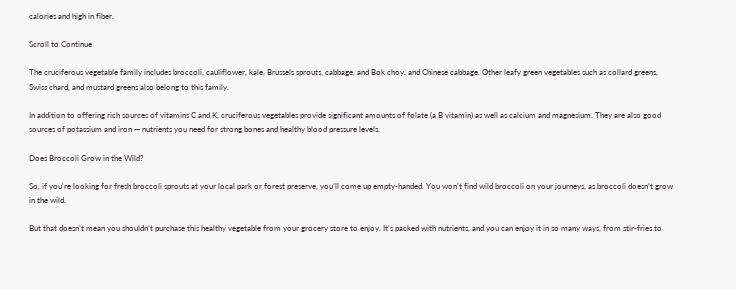calories and high in fiber.

Scroll to Continue

The cruciferous vegetable family includes broccoli, cauliflower, kale, Brussels sprouts, cabbage, and Bok choy. and Chinese cabbage. Other leafy green vegetables such as collard greens, Swiss chard, and mustard greens also belong to this family.

In addition to offering rich sources of vitamins C and K, cruciferous vegetables provide significant amounts of folate (a B vitamin) as well as calcium and magnesium. They are also good sources of potassium and iron — nutrients you need for strong bones and healthy blood pressure levels.

Does Broccoli Grow in the Wild?

So, if you're looking for fresh broccoli sprouts at your local park or forest preserve, you’ll come up empty-handed. You won’t find wild broccoli on your journeys, as broccoli doesn’t grow in the wild.

But that doesn’t mean you shouldn’t purchase this healthy vegetable from your grocery store to enjoy. It’s packed with nutrients, and you can enjoy it in so many ways, from stir-fries to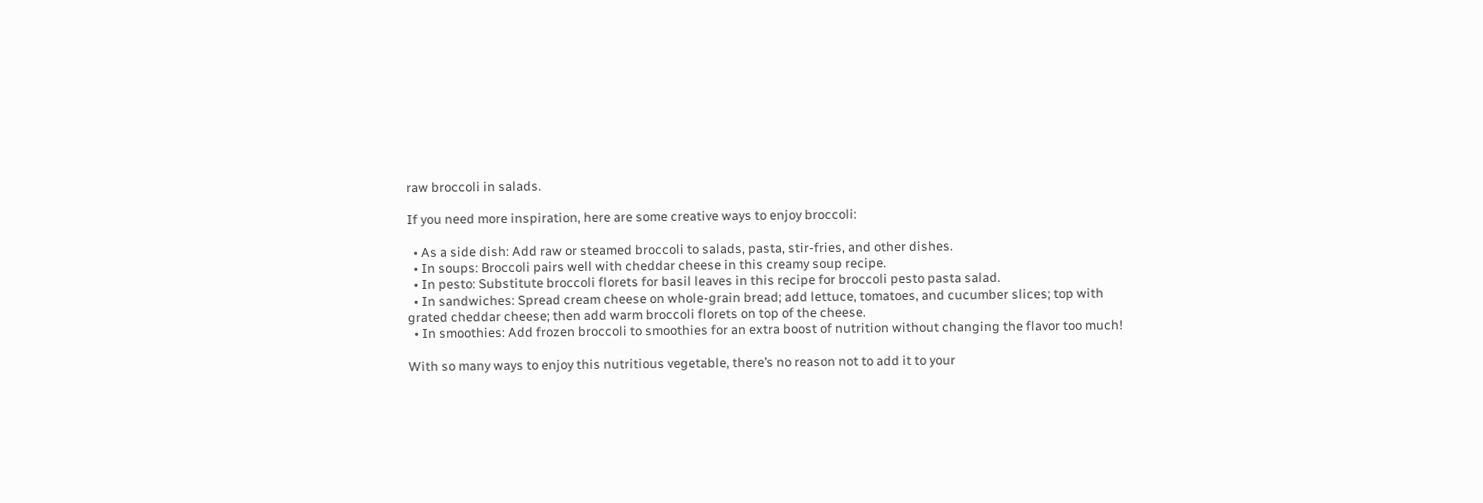raw broccoli in salads.

If you need more inspiration, here are some creative ways to enjoy broccoli:

  • As a side dish: Add raw or steamed broccoli to salads, pasta, stir-fries, and other dishes.
  • In soups: Broccoli pairs well with cheddar cheese in this creamy soup recipe.
  • In pesto: Substitute broccoli florets for basil leaves in this recipe for broccoli pesto pasta salad.
  • In sandwiches: Spread cream cheese on whole-grain bread; add lettuce, tomatoes, and cucumber slices; top with grated cheddar cheese; then add warm broccoli florets on top of the cheese.
  • In smoothies: Add frozen broccoli to smoothies for an extra boost of nutrition without changing the flavor too much!

With so many ways to enjoy this nutritious vegetable, there’s no reason not to add it to your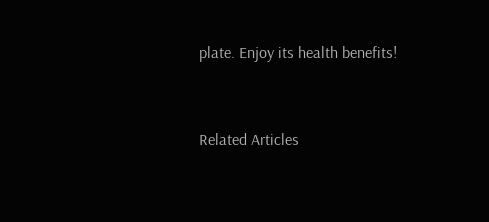plate. Enjoy its health benefits!


Related Articles